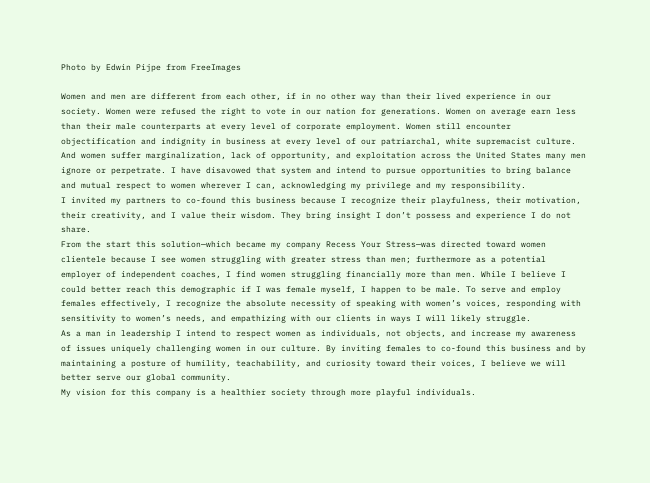Photo by Edwin Pijpe from FreeImages

Women and men are different from each other, if in no other way than their lived experience in our society. Women were refused the right to vote in our nation for generations. Women on average earn less than their male counterparts at every level of corporate employment. Women still encounter objectification and indignity in business at every level of our patriarchal, white supremacist culture. And women suffer marginalization, lack of opportunity, and exploitation across the United States many men ignore or perpetrate. I have disavowed that system and intend to pursue opportunities to bring balance and mutual respect to women wherever I can, acknowledging my privilege and my responsibility.
I invited my partners to co-found this business because I recognize their playfulness, their motivation, their creativity, and I value their wisdom. They bring insight I don’t possess and experience I do not share.
From the start this solution—which became my company Recess Your Stress—was directed toward women clientele because I see women struggling with greater stress than men; furthermore as a potential employer of independent coaches, I find women struggling financially more than men. While I believe I could better reach this demographic if I was female myself, I happen to be male. To serve and employ females effectively, I recognize the absolute necessity of speaking with women’s voices, responding with sensitivity to women’s needs, and empathizing with our clients in ways I will likely struggle.
As a man in leadership I intend to respect women as individuals, not objects, and increase my awareness of issues uniquely challenging women in our culture. By inviting females to co-found this business and by maintaining a posture of humility, teachability, and curiosity toward their voices, I believe we will better serve our global community.
My vision for this company is a healthier society through more playful individuals.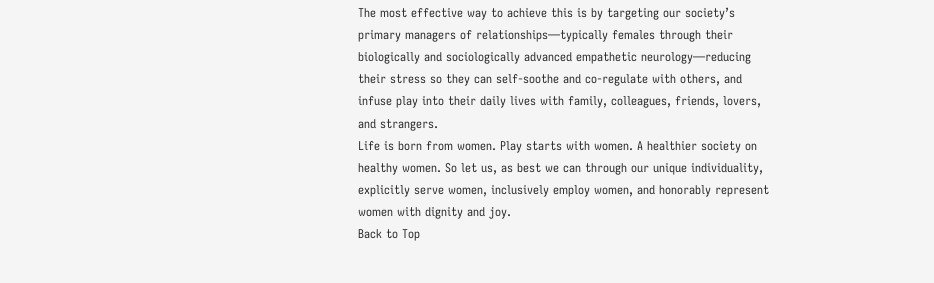The most effective way to achieve this is by targeting our society’s primary managers of relationships—typically females through their biologically and sociologically advanced empathetic neurology—reducing their stress so they can self-soothe and co-regulate with others, and infuse play into their daily lives with family, colleagues, friends, lovers, and strangers.
Life is born from women. Play starts with women. A healthier society on healthy women. So let us, as best we can through our unique individuality, explicitly serve women, inclusively employ women, and honorably represent women with dignity and joy.
Back to Top